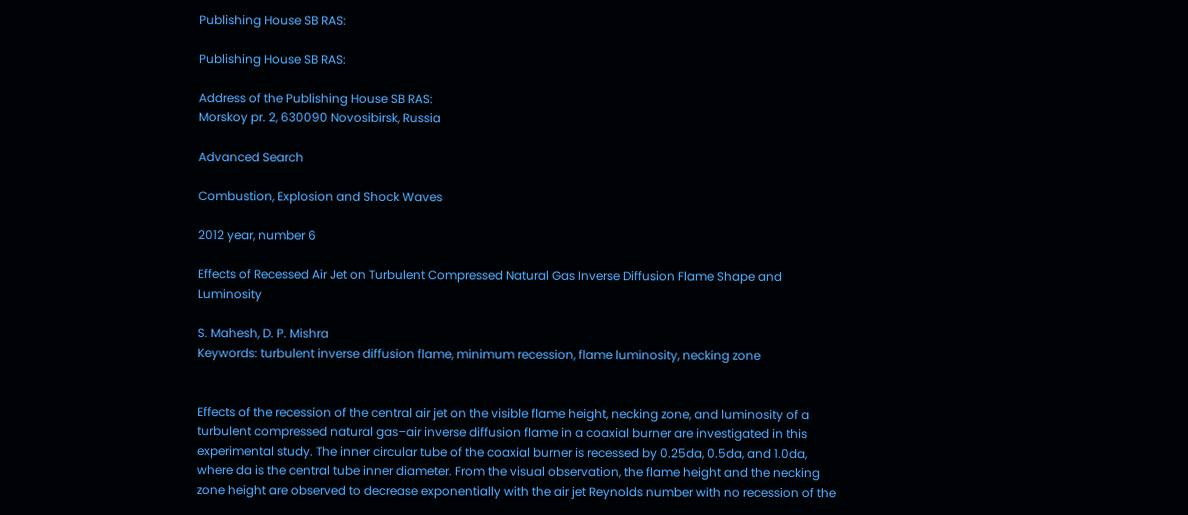Publishing House SB RAS:

Publishing House SB RAS:

Address of the Publishing House SB RAS:
Morskoy pr. 2, 630090 Novosibirsk, Russia

Advanced Search

Combustion, Explosion and Shock Waves

2012 year, number 6

Effects of Recessed Air Jet on Turbulent Compressed Natural Gas Inverse Diffusion Flame Shape and Luminosity

S. Mahesh, D. P. Mishra
Keywords: turbulent inverse diffusion flame, minimum recession, flame luminosity, necking zone


Effects of the recession of the central air jet on the visible flame height, necking zone, and luminosity of a turbulent compressed natural gas–air inverse diffusion flame in a coaxial burner are investigated in this experimental study. The inner circular tube of the coaxial burner is recessed by 0.25da, 0.5da, and 1.0da, where da is the central tube inner diameter. From the visual observation, the flame height and the necking zone height are observed to decrease exponentially with the air jet Reynolds number with no recession of the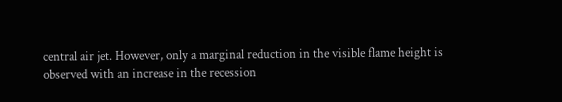central air jet. However, only a marginal reduction in the visible flame height is observed with an increase in the recession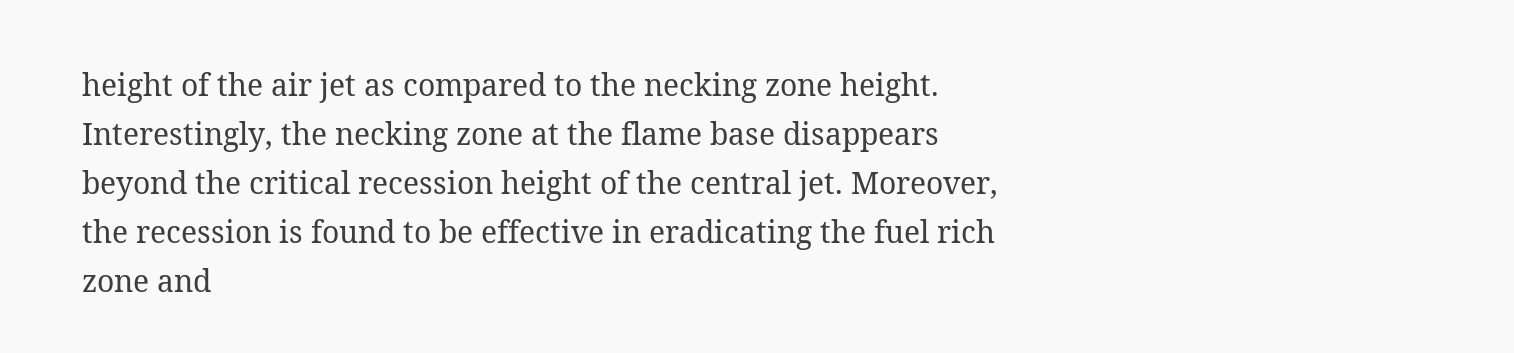height of the air jet as compared to the necking zone height. Interestingly, the necking zone at the flame base disappears beyond the critical recession height of the central jet. Moreover, the recession is found to be effective in eradicating the fuel rich zone and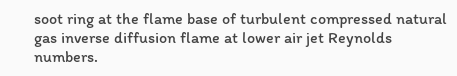soot ring at the flame base of turbulent compressed natural gas inverse diffusion flame at lower air jet Reynolds numbers.